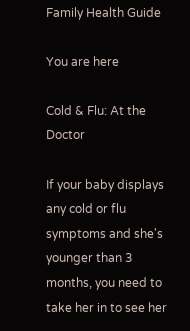Family Health Guide

You are here

Cold & Flu: At the Doctor

If your baby displays any cold or flu symptoms and she's younger than 3 months, you need to take her in to see her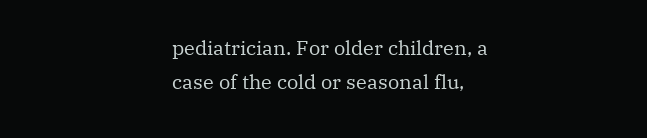pediatrician. For older children, a case of the cold or seasonal flu,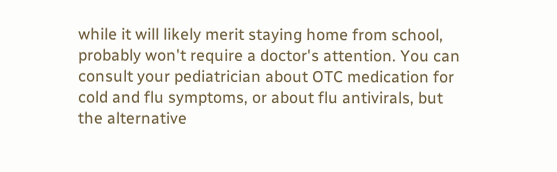while it will likely merit staying home from school, probably won't require a doctor's attention. You can consult your pediatrician about OTC medication for cold and flu symptoms, or about flu antivirals, but the alternative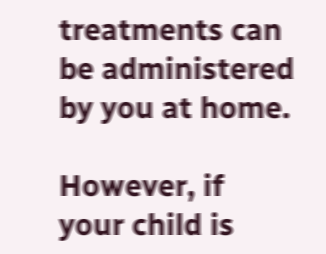treatments can be administered by you at home.

However, if your child is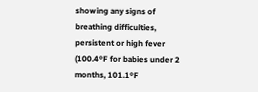showing any signs of breathing difficulties, persistent or high fever (100.4ºF for babies under 2 months, 101.1ºF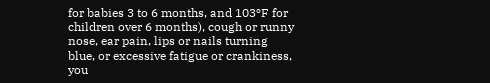for babies 3 to 6 months, and 103ºF for children over 6 months), cough or runny nose, ear pain, lips or nails turning blue, or excessive fatigue or crankiness, you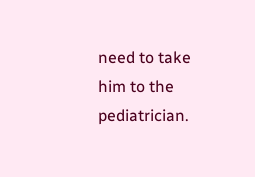need to take him to the pediatrician.